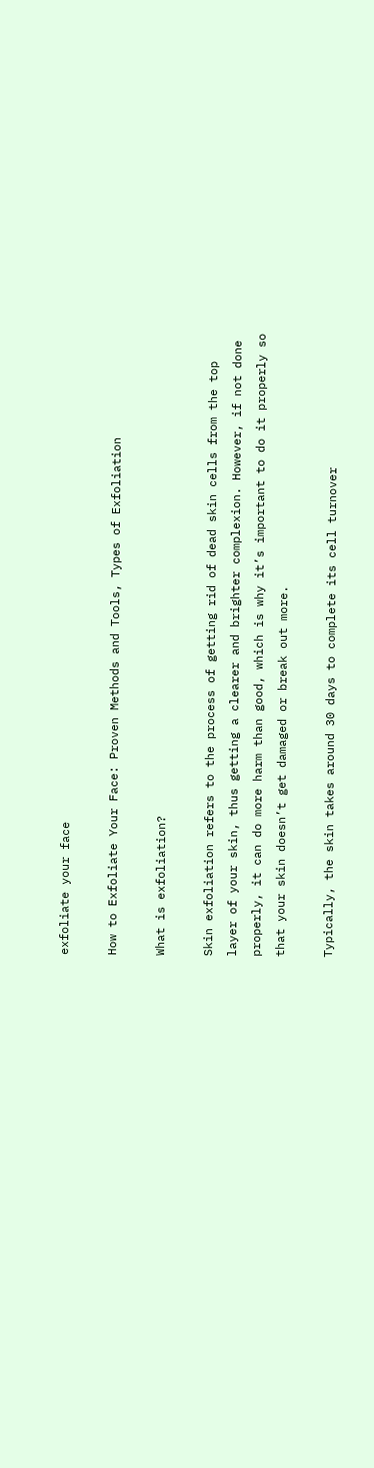exfoliate your face

How to Exfoliate Your Face: Proven Methods and Tools, Types of Exfoliation

What is exfoliation?

Skin exfoliation refers to the process of getting rid of dead skin cells from the top layer of your skin, thus getting a clearer and brighter complexion. However, if not done properly, it can do more harm than good, which is why it’s important to do it properly so that your skin doesn’t get damaged or break out more.

Typically, the skin takes around 30 days to complete its cell turnover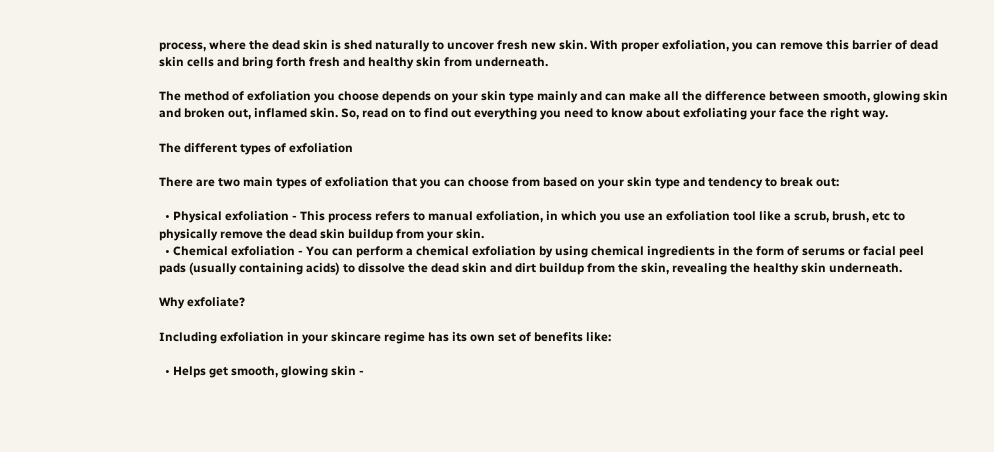process, where the dead skin is shed naturally to uncover fresh new skin. With proper exfoliation, you can remove this barrier of dead skin cells and bring forth fresh and healthy skin from underneath.

The method of exfoliation you choose depends on your skin type mainly and can make all the difference between smooth, glowing skin and broken out, inflamed skin. So, read on to find out everything you need to know about exfoliating your face the right way.

The different types of exfoliation

There are two main types of exfoliation that you can choose from based on your skin type and tendency to break out:

  • Physical exfoliation - This process refers to manual exfoliation, in which you use an exfoliation tool like a scrub, brush, etc to physically remove the dead skin buildup from your skin.
  • Chemical exfoliation - You can perform a chemical exfoliation by using chemical ingredients in the form of serums or facial peel pads (usually containing acids) to dissolve the dead skin and dirt buildup from the skin, revealing the healthy skin underneath.

Why exfoliate?

Including exfoliation in your skincare regime has its own set of benefits like:

  • Helps get smooth, glowing skin -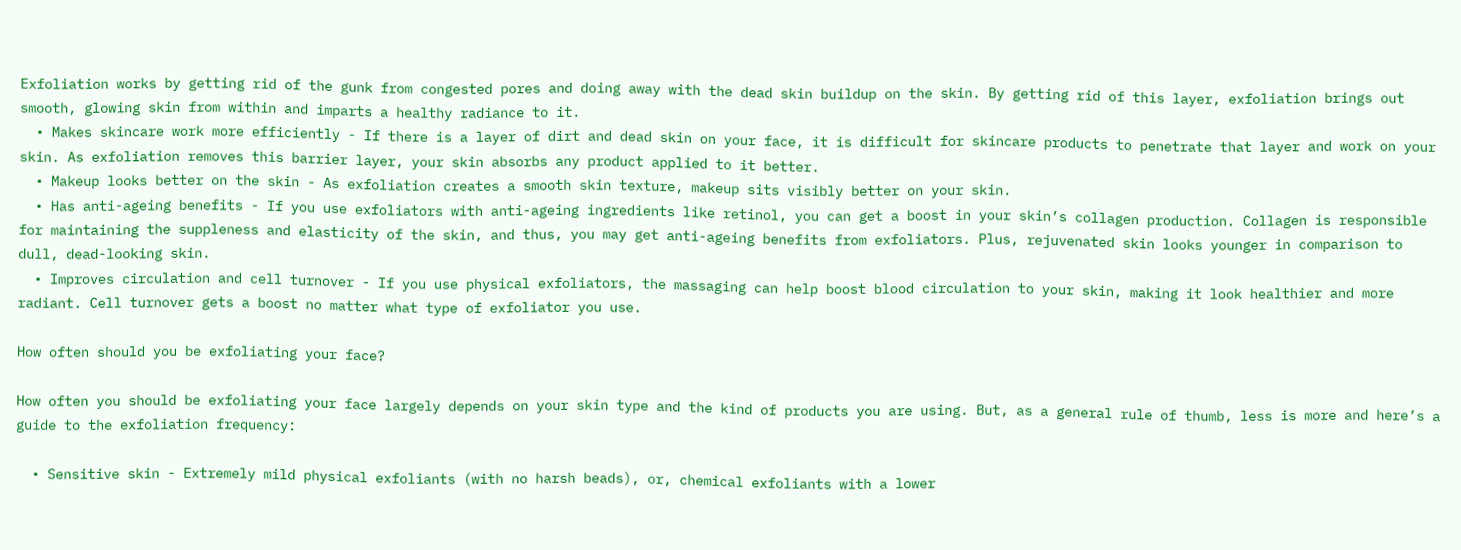Exfoliation works by getting rid of the gunk from congested pores and doing away with the dead skin buildup on the skin. By getting rid of this layer, exfoliation brings out smooth, glowing skin from within and imparts a healthy radiance to it.
  • Makes skincare work more efficiently - If there is a layer of dirt and dead skin on your face, it is difficult for skincare products to penetrate that layer and work on your skin. As exfoliation removes this barrier layer, your skin absorbs any product applied to it better.
  • Makeup looks better on the skin - As exfoliation creates a smooth skin texture, makeup sits visibly better on your skin.
  • Has anti-ageing benefits - If you use exfoliators with anti-ageing ingredients like retinol, you can get a boost in your skin’s collagen production. Collagen is responsible for maintaining the suppleness and elasticity of the skin, and thus, you may get anti-ageing benefits from exfoliators. Plus, rejuvenated skin looks younger in comparison to dull, dead-looking skin.
  • Improves circulation and cell turnover - If you use physical exfoliators, the massaging can help boost blood circulation to your skin, making it look healthier and more radiant. Cell turnover gets a boost no matter what type of exfoliator you use.

How often should you be exfoliating your face?

How often you should be exfoliating your face largely depends on your skin type and the kind of products you are using. But, as a general rule of thumb, less is more and here’s a guide to the exfoliation frequency:

  • Sensitive skin - Extremely mild physical exfoliants (with no harsh beads), or, chemical exfoliants with a lower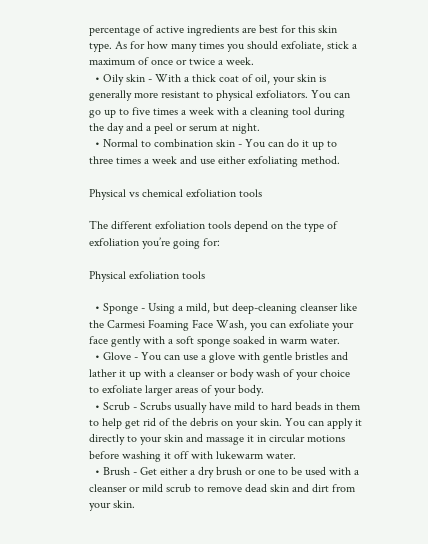percentage of active ingredients are best for this skin type. As for how many times you should exfoliate, stick a maximum of once or twice a week.
  • Oily skin - With a thick coat of oil, your skin is generally more resistant to physical exfoliators. You can go up to five times a week with a cleaning tool during the day and a peel or serum at night.
  • Normal to combination skin - You can do it up to three times a week and use either exfoliating method.

Physical vs chemical exfoliation tools

The different exfoliation tools depend on the type of exfoliation you’re going for:

Physical exfoliation tools

  • Sponge - Using a mild, but deep-cleaning cleanser like the Carmesi Foaming Face Wash, you can exfoliate your face gently with a soft sponge soaked in warm water.
  • Glove - You can use a glove with gentle bristles and lather it up with a cleanser or body wash of your choice to exfoliate larger areas of your body.
  • Scrub - Scrubs usually have mild to hard beads in them to help get rid of the debris on your skin. You can apply it directly to your skin and massage it in circular motions before washing it off with lukewarm water.
  • Brush - Get either a dry brush or one to be used with a cleanser or mild scrub to remove dead skin and dirt from your skin.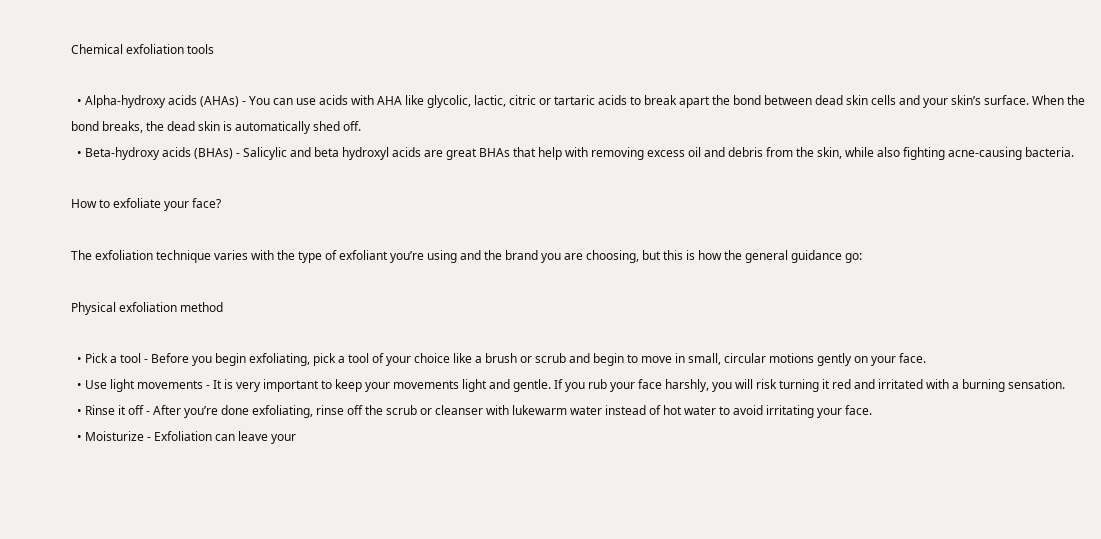Chemical exfoliation tools

  • Alpha-hydroxy acids (AHAs) - You can use acids with AHA like glycolic, lactic, citric or tartaric acids to break apart the bond between dead skin cells and your skin’s surface. When the bond breaks, the dead skin is automatically shed off.
  • Beta-hydroxy acids (BHAs) - Salicylic and beta hydroxyl acids are great BHAs that help with removing excess oil and debris from the skin, while also fighting acne-causing bacteria.

How to exfoliate your face?

The exfoliation technique varies with the type of exfoliant you’re using and the brand you are choosing, but this is how the general guidance go:

Physical exfoliation method

  • Pick a tool - Before you begin exfoliating, pick a tool of your choice like a brush or scrub and begin to move in small, circular motions gently on your face.
  • Use light movements - It is very important to keep your movements light and gentle. If you rub your face harshly, you will risk turning it red and irritated with a burning sensation.
  • Rinse it off - After you’re done exfoliating, rinse off the scrub or cleanser with lukewarm water instead of hot water to avoid irritating your face.
  • Moisturize - Exfoliation can leave your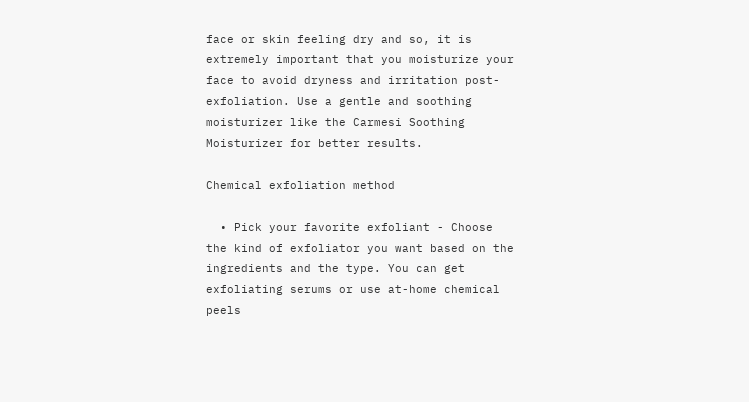face or skin feeling dry and so, it is extremely important that you moisturize your face to avoid dryness and irritation post-exfoliation. Use a gentle and soothing moisturizer like the Carmesi Soothing Moisturizer for better results.

Chemical exfoliation method

  • Pick your favorite exfoliant - Choose the kind of exfoliator you want based on the ingredients and the type. You can get exfoliating serums or use at-home chemical peels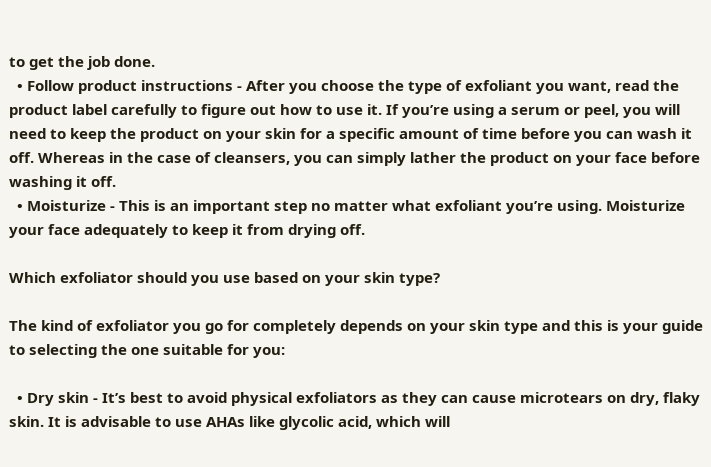to get the job done.
  • Follow product instructions - After you choose the type of exfoliant you want, read the product label carefully to figure out how to use it. If you’re using a serum or peel, you will need to keep the product on your skin for a specific amount of time before you can wash it off. Whereas in the case of cleansers, you can simply lather the product on your face before washing it off.
  • Moisturize - This is an important step no matter what exfoliant you’re using. Moisturize your face adequately to keep it from drying off.

Which exfoliator should you use based on your skin type?

The kind of exfoliator you go for completely depends on your skin type and this is your guide to selecting the one suitable for you:

  • Dry skin - It’s best to avoid physical exfoliators as they can cause microtears on dry, flaky skin. It is advisable to use AHAs like glycolic acid, which will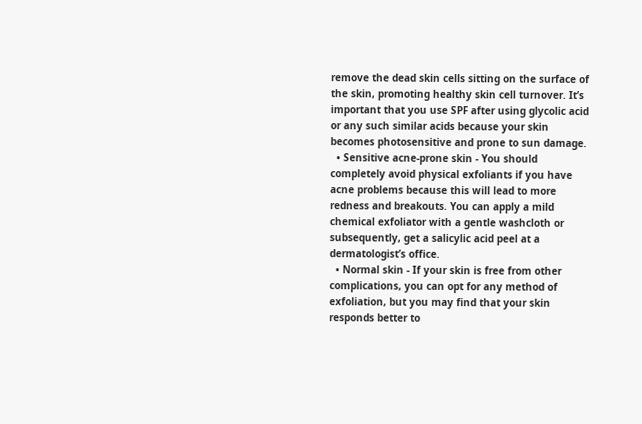remove the dead skin cells sitting on the surface of the skin, promoting healthy skin cell turnover. It’s important that you use SPF after using glycolic acid or any such similar acids because your skin becomes photosensitive and prone to sun damage.
  • Sensitive acne-prone skin - You should completely avoid physical exfoliants if you have acne problems because this will lead to more redness and breakouts. You can apply a mild chemical exfoliator with a gentle washcloth or subsequently, get a salicylic acid peel at a dermatologist’s office.
  • Normal skin - If your skin is free from other complications, you can opt for any method of exfoliation, but you may find that your skin responds better to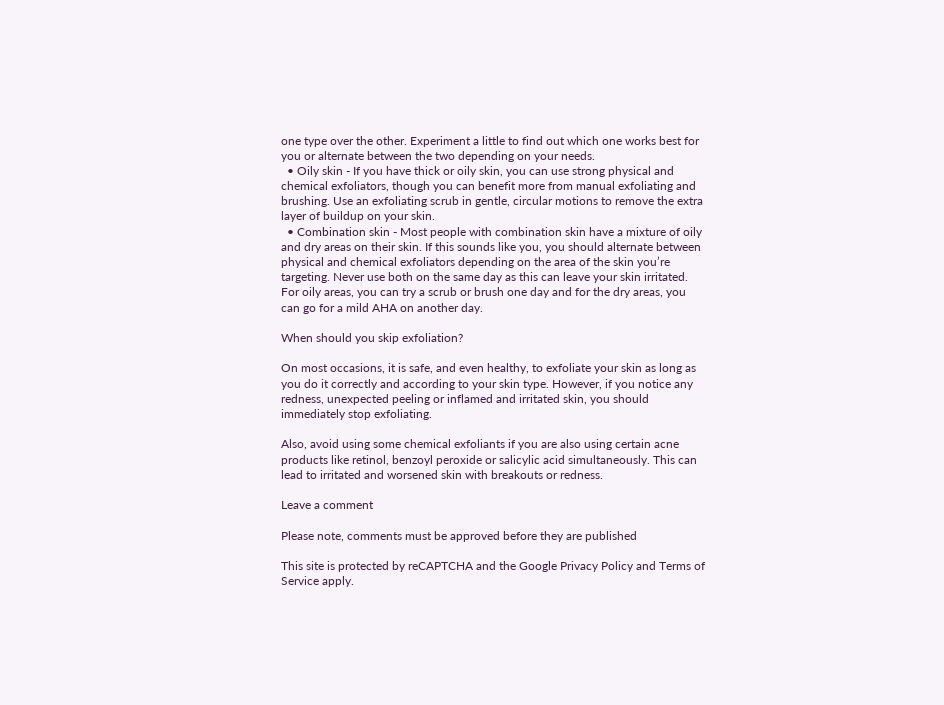one type over the other. Experiment a little to find out which one works best for you or alternate between the two depending on your needs.
  • Oily skin - If you have thick or oily skin, you can use strong physical and chemical exfoliators, though you can benefit more from manual exfoliating and brushing. Use an exfoliating scrub in gentle, circular motions to remove the extra layer of buildup on your skin.
  • Combination skin - Most people with combination skin have a mixture of oily and dry areas on their skin. If this sounds like you, you should alternate between physical and chemical exfoliators depending on the area of the skin you’re targeting. Never use both on the same day as this can leave your skin irritated. For oily areas, you can try a scrub or brush one day and for the dry areas, you can go for a mild AHA on another day.

When should you skip exfoliation?

On most occasions, it is safe, and even healthy, to exfoliate your skin as long as you do it correctly and according to your skin type. However, if you notice any redness, unexpected peeling or inflamed and irritated skin, you should immediately stop exfoliating.

Also, avoid using some chemical exfoliants if you are also using certain acne products like retinol, benzoyl peroxide or salicylic acid simultaneously. This can lead to irritated and worsened skin with breakouts or redness.

Leave a comment

Please note, comments must be approved before they are published

This site is protected by reCAPTCHA and the Google Privacy Policy and Terms of Service apply.